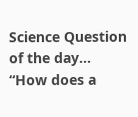Science Question of the day… “How does a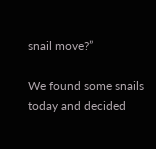snail move?”

We found some snails today and decided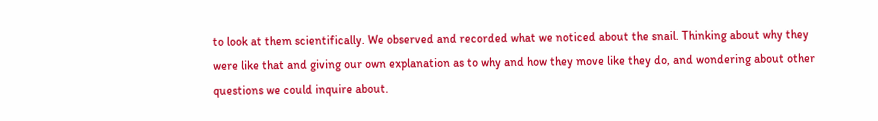to look at them scientifically. We observed and recorded what we noticed about the snail. Thinking about why they were like that and giving our own explanation as to why and how they move like they do, and wondering about other questions we could inquire about.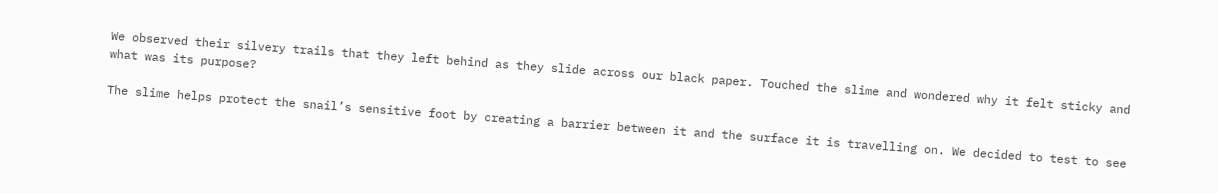We observed their silvery trails that they left behind as they slide across our black paper. Touched the slime and wondered why it felt sticky and what was its purpose?

The slime helps protect the snail’s sensitive foot by creating a barrier between it and the surface it is travelling on. We decided to test to see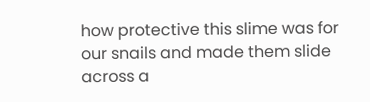how protective this slime was for our snails and made them slide across a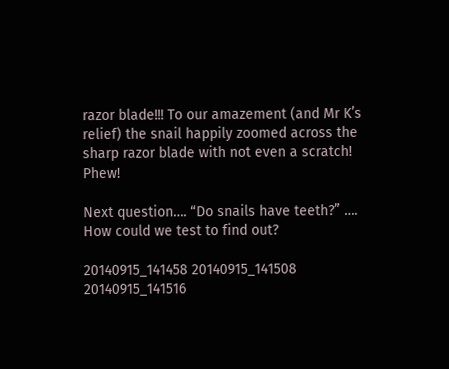razor blade!!! To our amazement (and Mr K’s relief) the snail happily zoomed across the sharp razor blade with not even a scratch! Phew!

Next question…. “Do snails have teeth?” …. How could we test to find out?

20140915_141458 20140915_141508 20140915_141516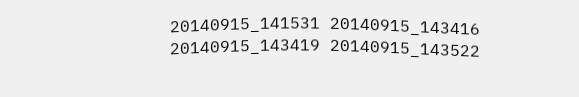20140915_141531 20140915_143416 20140915_143419 20140915_143522